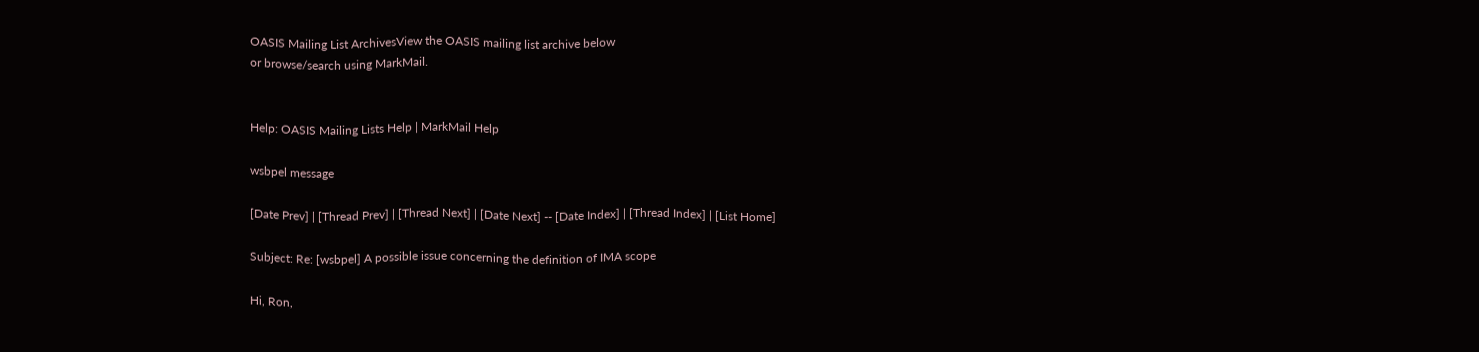OASIS Mailing List ArchivesView the OASIS mailing list archive below
or browse/search using MarkMail.


Help: OASIS Mailing Lists Help | MarkMail Help

wsbpel message

[Date Prev] | [Thread Prev] | [Thread Next] | [Date Next] -- [Date Index] | [Thread Index] | [List Home]

Subject: Re: [wsbpel] A possible issue concerning the definition of IMA scope

Hi, Ron,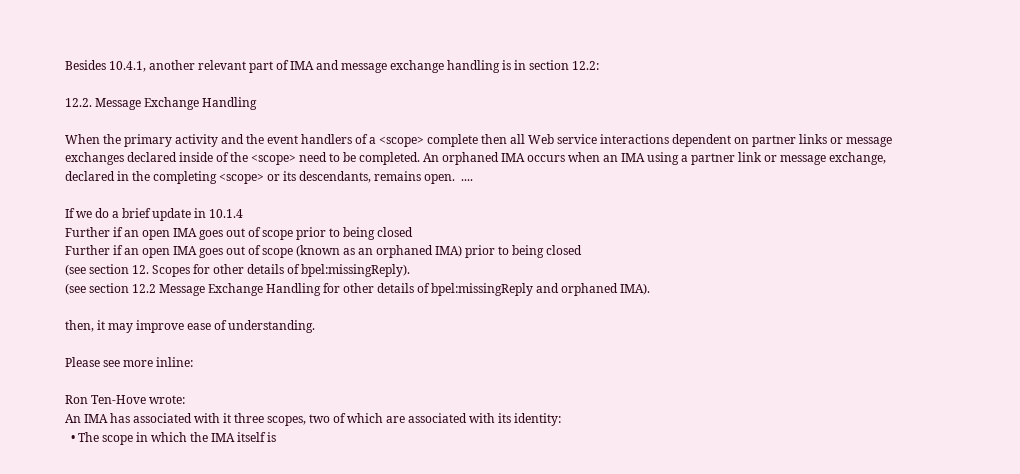Besides 10.4.1, another relevant part of IMA and message exchange handling is in section 12.2:

12.2. Message Exchange Handling

When the primary activity and the event handlers of a <scope> complete then all Web service interactions dependent on partner links or message exchanges declared inside of the <scope> need to be completed. An orphaned IMA occurs when an IMA using a partner link or message exchange, declared in the completing <scope> or its descendants, remains open.  ....

If we do a brief update in 10.1.4
Further if an open IMA goes out of scope prior to being closed
Further if an open IMA goes out of scope (known as an orphaned IMA) prior to being closed
(see section 12. Scopes for other details of bpel:missingReply).
(see section 12.2 Message Exchange Handling for other details of bpel:missingReply and orphaned IMA).

then, it may improve ease of understanding.

Please see more inline:

Ron Ten-Hove wrote:
An IMA has associated with it three scopes, two of which are associated with its identity:
  • The scope in which the IMA itself is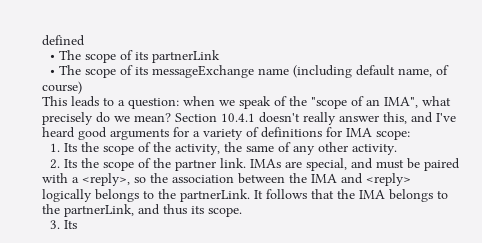defined
  • The scope of its partnerLink
  • The scope of its messageExchange name (including default name, of course)
This leads to a question: when we speak of the "scope of an IMA", what precisely do we mean? Section 10.4.1 doesn't really answer this, and I've heard good arguments for a variety of definitions for IMA scope:
  1. Its the scope of the activity, the same of any other activity.
  2. Its the scope of the partner link. IMAs are special, and must be paired with a <reply>, so the association between the IMA and <reply> logically belongs to the partnerLink. It follows that the IMA belongs to the partnerLink, and thus its scope.
  3. Its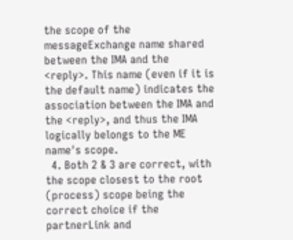the scope of the messageExchange name shared between the IMA and the <reply>. This name (even if it is the default name) indicates the association between the IMA and the <reply>, and thus the IMA logically belongs to the ME name's scope.
  4. Both 2 & 3 are correct, with the scope closest to the root (process) scope being the correct choice if the partnerLink and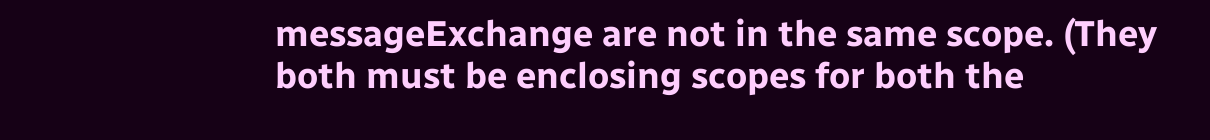messageExchange are not in the same scope. (They both must be enclosing scopes for both the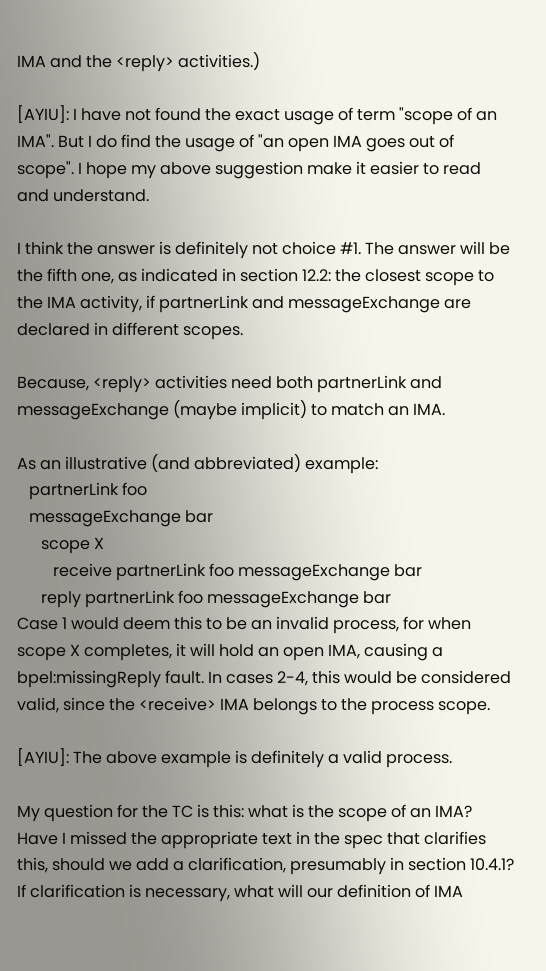IMA and the <reply> activities.)

[AYIU]: I have not found the exact usage of term "scope of an IMA". But I do find the usage of "an open IMA goes out of scope". I hope my above suggestion make it easier to read and understand.

I think the answer is definitely not choice #1. The answer will be the fifth one, as indicated in section 12.2: the closest scope to the IMA activity, if partnerLink and messageExchange are declared in different scopes.

Because, <reply> activities need both partnerLink and messageExchange (maybe implicit) to match an IMA.

As an illustrative (and abbreviated) example:
   partnerLink foo
   messageExchange bar
      scope X
         receive partnerLink foo messageExchange bar
      reply partnerLink foo messageExchange bar
Case 1 would deem this to be an invalid process, for when scope X completes, it will hold an open IMA, causing a bpel:missingReply fault. In cases 2-4, this would be considered valid, since the <receive> IMA belongs to the process scope.

[AYIU]: The above example is definitely a valid process.

My question for the TC is this: what is the scope of an IMA? Have I missed the appropriate text in the spec that clarifies this, should we add a clarification, presumably in section 10.4.1? If clarification is necessary, what will our definition of IMA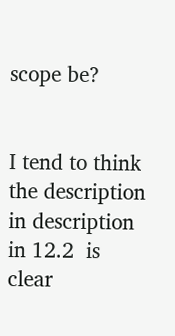scope be?


I tend to think the description in description in 12.2  is clear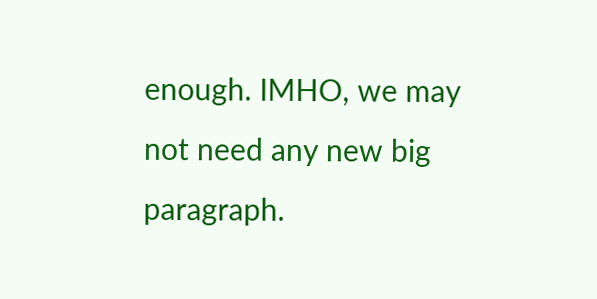enough. IMHO, we may not need any new big paragraph.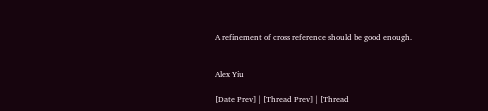A refinement of cross reference should be good enough.


Alex Yiu

[Date Prev] | [Thread Prev] | [Thread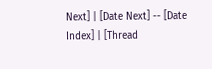Next] | [Date Next] -- [Date Index] | [Thread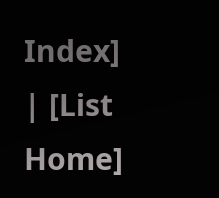Index] | [List Home]